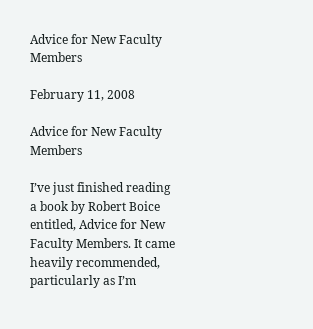Advice for New Faculty Members

February 11, 2008

Advice for New Faculty Members

I’ve just finished reading a book by Robert Boice entitled, Advice for New Faculty Members. It came heavily recommended, particularly as I’m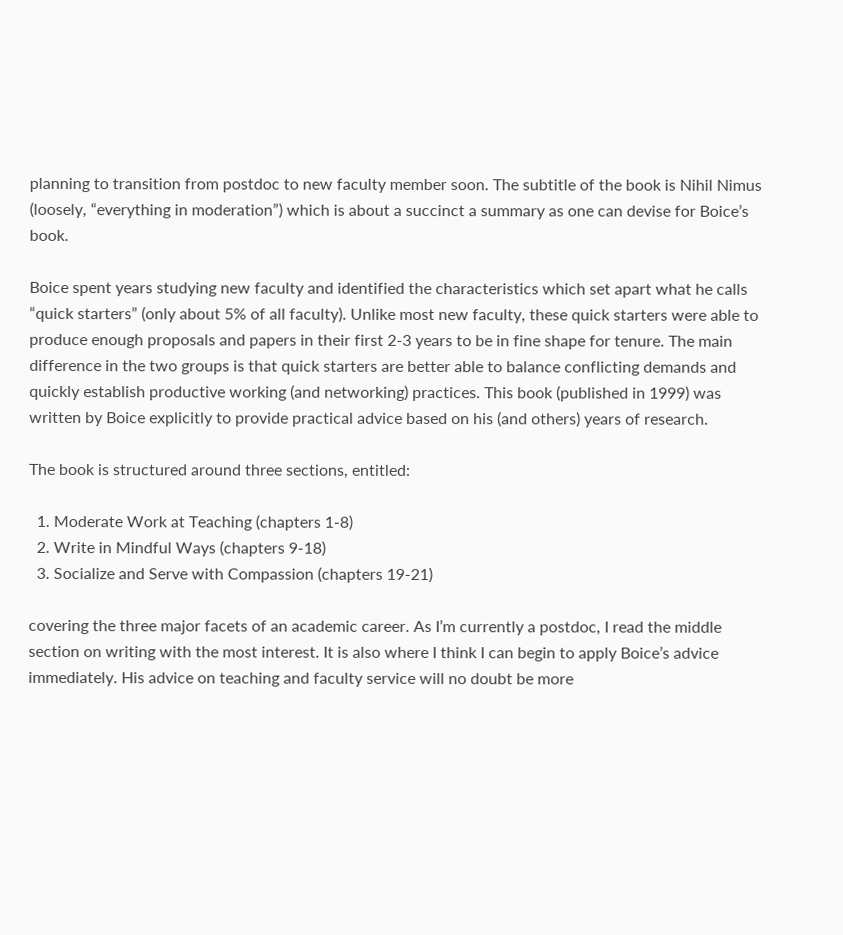planning to transition from postdoc to new faculty member soon. The subtitle of the book is Nihil Nimus (loosely, “everything in moderation”) which is about a succinct a summary as one can devise for Boice’s book.

Boice spent years studying new faculty and identified the characteristics which set apart what he calls “quick starters” (only about 5% of all faculty). Unlike most new faculty, these quick starters were able to produce enough proposals and papers in their first 2-3 years to be in fine shape for tenure. The main difference in the two groups is that quick starters are better able to balance conflicting demands and quickly establish productive working (and networking) practices. This book (published in 1999) was written by Boice explicitly to provide practical advice based on his (and others) years of research.

The book is structured around three sections, entitled:

  1. Moderate Work at Teaching (chapters 1-8)
  2. Write in Mindful Ways (chapters 9-18)
  3. Socialize and Serve with Compassion (chapters 19-21)

covering the three major facets of an academic career. As I’m currently a postdoc, I read the middle section on writing with the most interest. It is also where I think I can begin to apply Boice’s advice immediately. His advice on teaching and faculty service will no doubt be more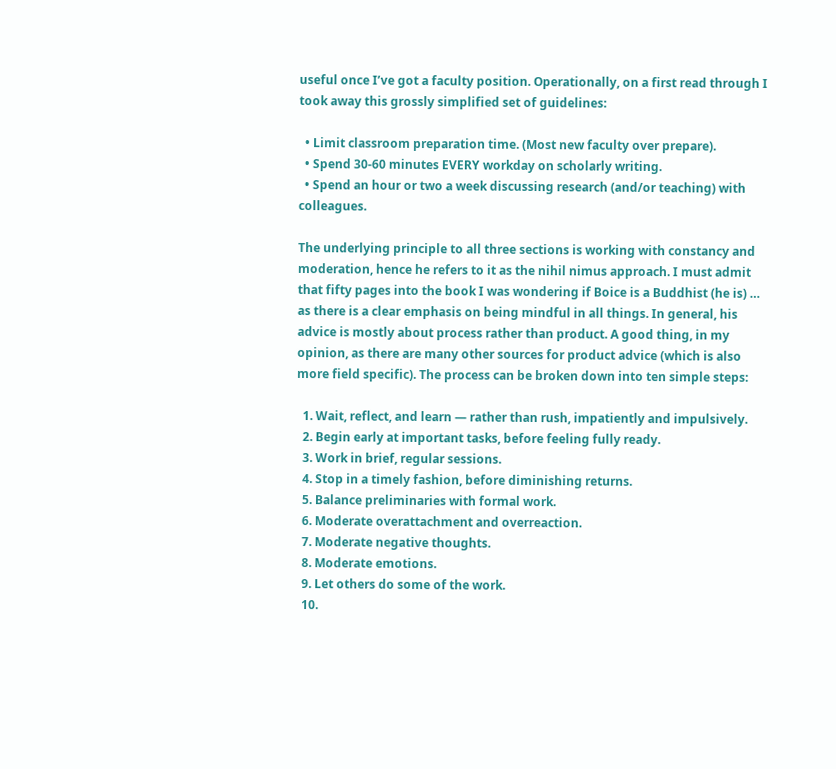useful once I’ve got a faculty position. Operationally, on a first read through I took away this grossly simplified set of guidelines:

  • Limit classroom preparation time. (Most new faculty over prepare).
  • Spend 30-60 minutes EVERY workday on scholarly writing.
  • Spend an hour or two a week discussing research (and/or teaching) with colleagues.

The underlying principle to all three sections is working with constancy and moderation, hence he refers to it as the nihil nimus approach. I must admit that fifty pages into the book I was wondering if Boice is a Buddhist (he is) … as there is a clear emphasis on being mindful in all things. In general, his advice is mostly about process rather than product. A good thing, in my opinion, as there are many other sources for product advice (which is also more field specific). The process can be broken down into ten simple steps:

  1. Wait, reflect, and learn — rather than rush, impatiently and impulsively.
  2. Begin early at important tasks, before feeling fully ready.
  3. Work in brief, regular sessions.
  4. Stop in a timely fashion, before diminishing returns.
  5. Balance preliminaries with formal work.
  6. Moderate overattachment and overreaction.
  7. Moderate negative thoughts.
  8. Moderate emotions.
  9. Let others do some of the work.
  10.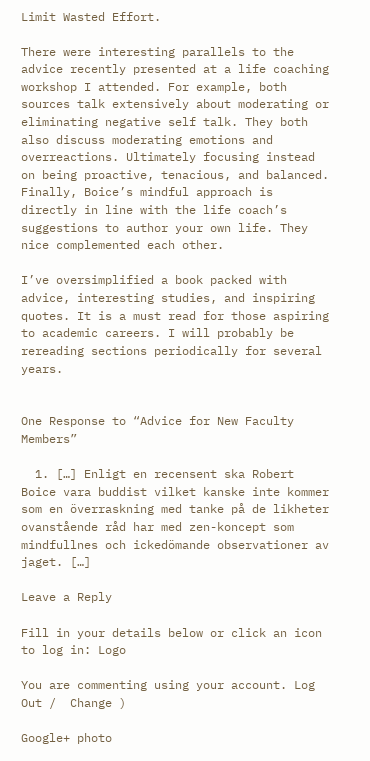Limit Wasted Effort.

There were interesting parallels to the advice recently presented at a life coaching workshop I attended. For example, both sources talk extensively about moderating or eliminating negative self talk. They both also discuss moderating emotions and overreactions. Ultimately focusing instead on being proactive, tenacious, and balanced. Finally, Boice’s mindful approach is directly in line with the life coach’s suggestions to author your own life. They nice complemented each other.

I’ve oversimplified a book packed with advice, interesting studies, and inspiring quotes. It is a must read for those aspiring to academic careers. I will probably be rereading sections periodically for several years.


One Response to “Advice for New Faculty Members”

  1. […] Enligt en recensent ska Robert Boice vara buddist vilket kanske inte kommer som en överraskning med tanke på de likheter ovanstående råd har med zen-koncept som mindfullnes och ickedömande observationer av jaget. […]

Leave a Reply

Fill in your details below or click an icon to log in: Logo

You are commenting using your account. Log Out /  Change )

Google+ photo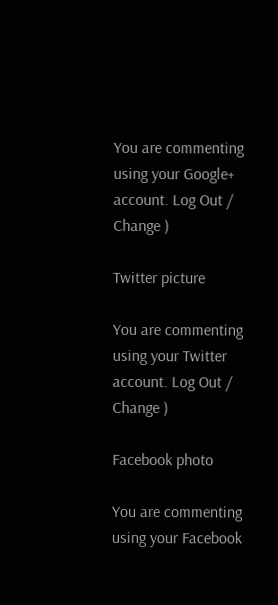You are commenting using your Google+ account. Log Out /  Change )

Twitter picture

You are commenting using your Twitter account. Log Out /  Change )

Facebook photo

You are commenting using your Facebook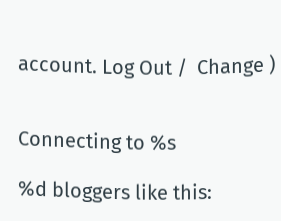account. Log Out /  Change )


Connecting to %s

%d bloggers like this: